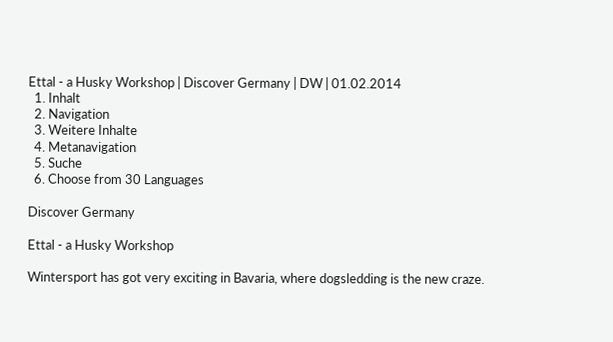Ettal - a Husky Workshop | Discover Germany | DW | 01.02.2014
  1. Inhalt
  2. Navigation
  3. Weitere Inhalte
  4. Metanavigation
  5. Suche
  6. Choose from 30 Languages

Discover Germany

Ettal - a Husky Workshop

Wintersport has got very exciting in Bavaria, where dogsledding is the new craze.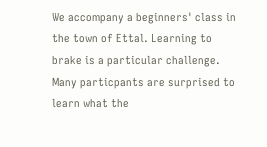We accompany a beginners' class in the town of Ettal. Learning to brake is a particular challenge. Many particpants are surprised to learn what the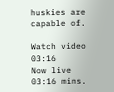huskies are capable of.

Watch video 03:16
Now live
03:16 mins.